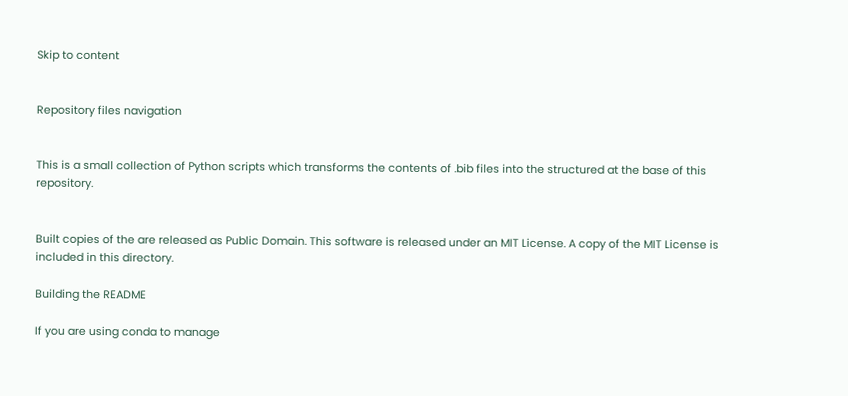Skip to content


Repository files navigation


This is a small collection of Python scripts which transforms the contents of .bib files into the structured at the base of this repository.


Built copies of the are released as Public Domain. This software is released under an MIT License. A copy of the MIT License is included in this directory.

Building the README

If you are using conda to manage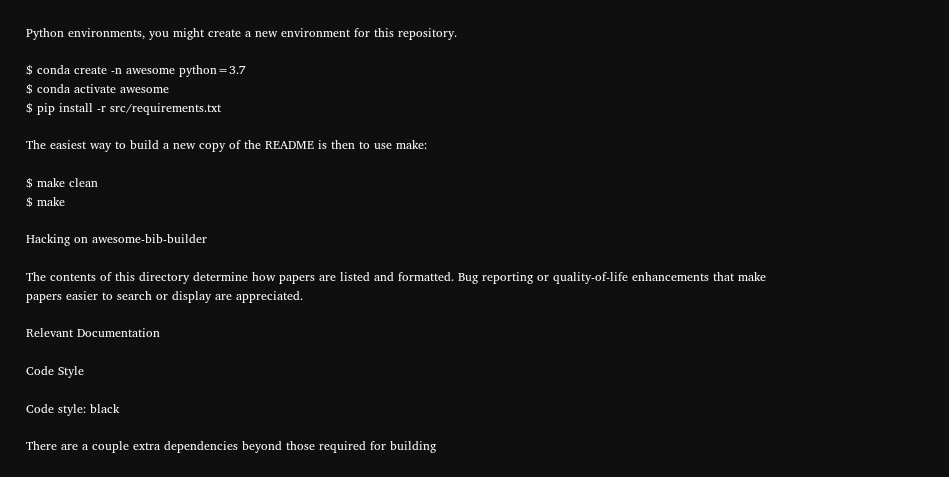Python environments, you might create a new environment for this repository.

$ conda create -n awesome python=3.7
$ conda activate awesome
$ pip install -r src/requirements.txt

The easiest way to build a new copy of the README is then to use make:

$ make clean
$ make

Hacking on awesome-bib-builder

The contents of this directory determine how papers are listed and formatted. Bug reporting or quality-of-life enhancements that make papers easier to search or display are appreciated.

Relevant Documentation

Code Style

Code style: black

There are a couple extra dependencies beyond those required for building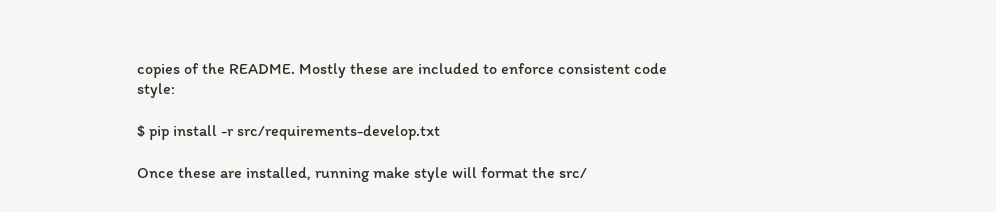copies of the README. Mostly these are included to enforce consistent code style:

$ pip install -r src/requirements-develop.txt

Once these are installed, running make style will format the src/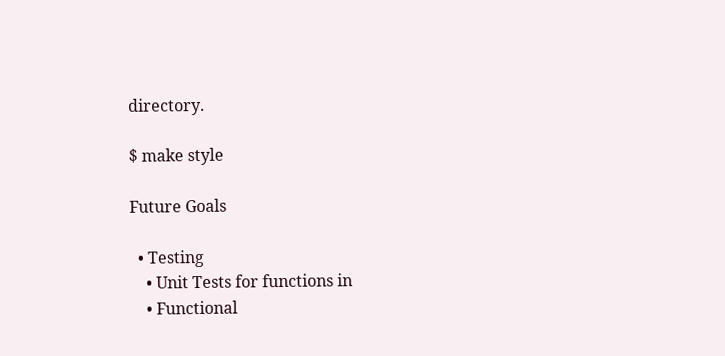directory.

$ make style

Future Goals

  • Testing
    • Unit Tests for functions in
    • Functional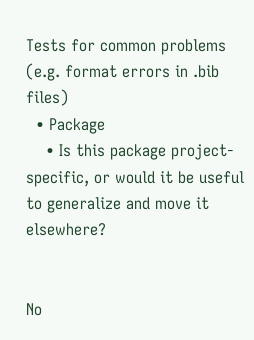Tests for common problems (e.g. format errors in .bib files)
  • Package
    • Is this package project-specific, or would it be useful to generalize and move it elsewhere?


No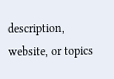description, website, or topics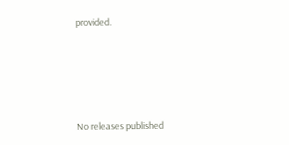provided.







No releases published